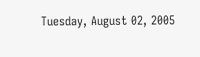Tuesday, August 02, 2005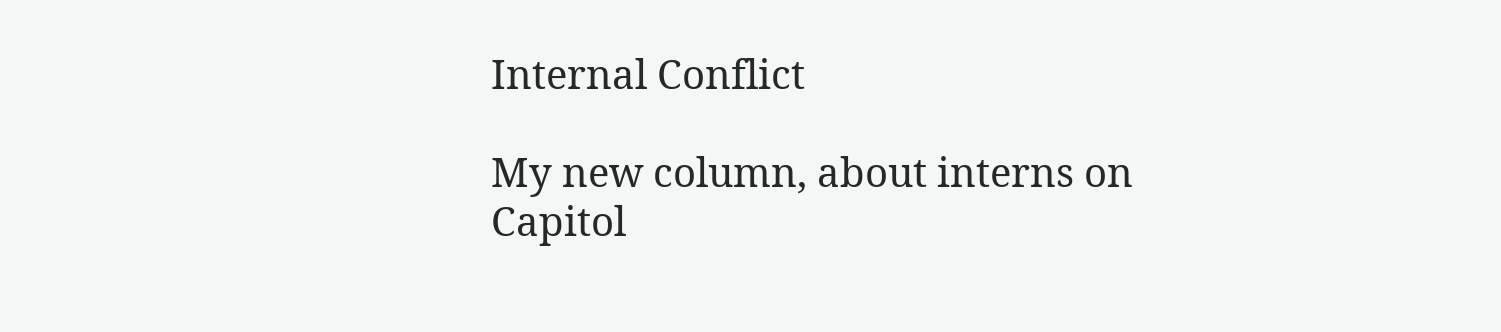Internal Conflict

My new column, about interns on Capitol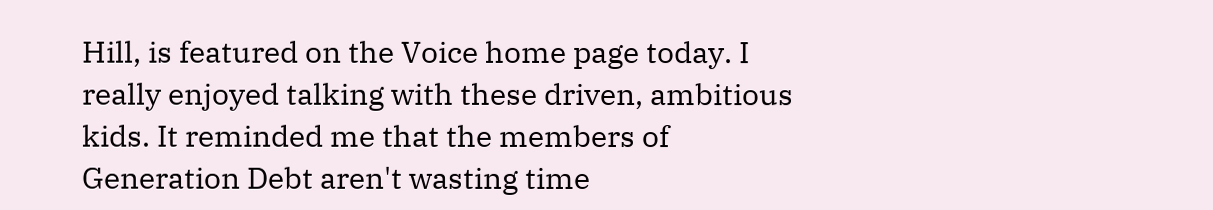Hill, is featured on the Voice home page today. I really enjoyed talking with these driven, ambitious kids. It reminded me that the members of Generation Debt aren't wasting time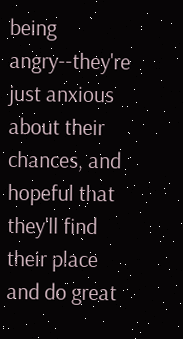being angry--they're just anxious about their chances, and hopeful that they'll find their place and do great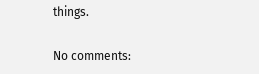things.

No comments: